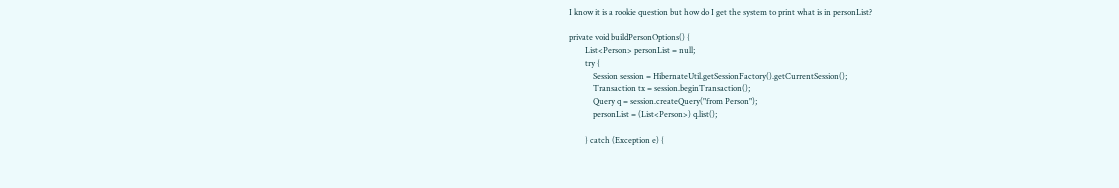I know it is a rookie question but how do I get the system to print what is in personList?

private void buildPersonOptions() {
        List<Person> personList = null;
        try {
            Session session = HibernateUtil.getSessionFactory().getCurrentSession();
            Transaction tx = session.beginTransaction();
            Query q = session.createQuery("from Person");
            personList = (List<Person>) q.list();

        } catch (Exception e) {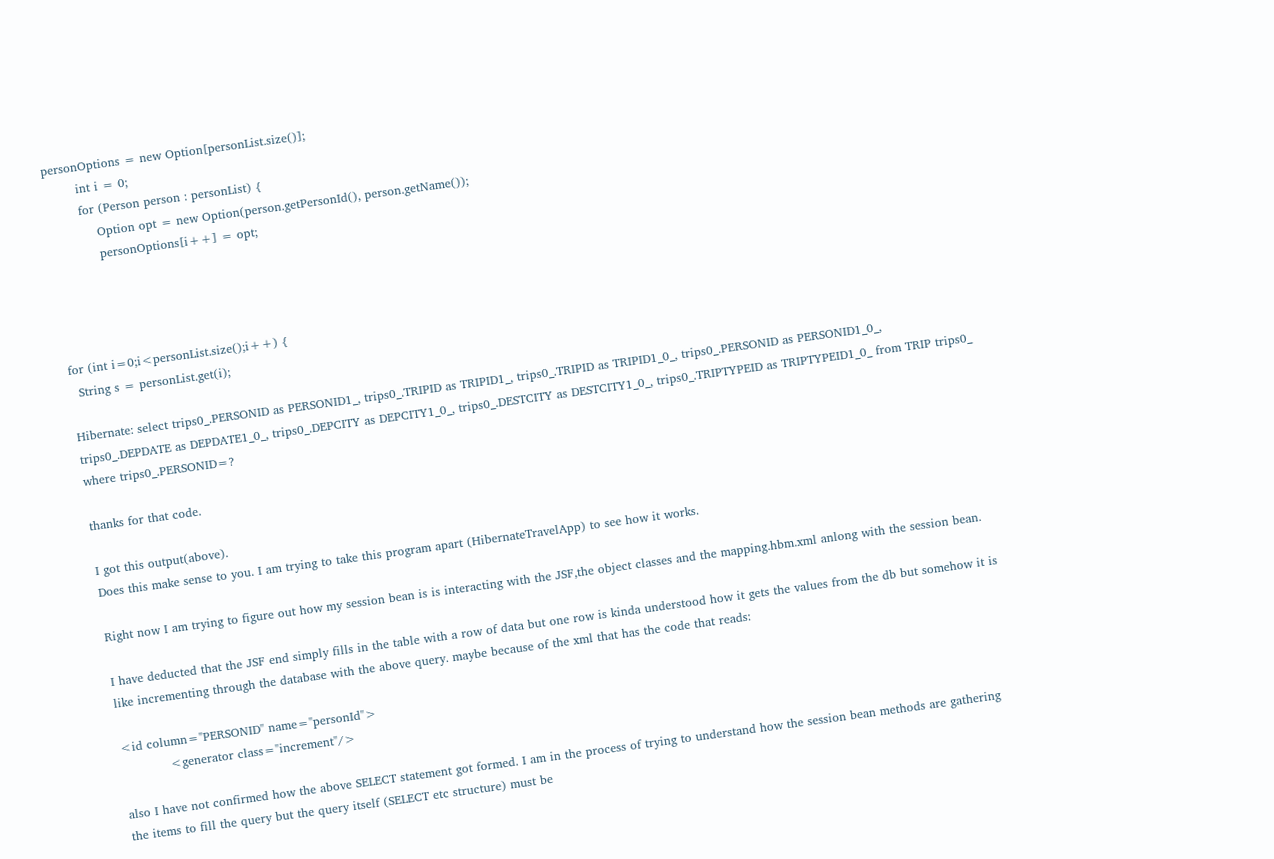personOptions = new Option[personList.size()];
        int i = 0;
        for (Person person : personList) {
            Option opt = new Option(person.getPersonId(), person.getName());
            personOptions[i++] = opt;




for (int i=0;i<personList.size();i++) {
  String s = personList.get(i);

Hibernate: select trips0_.PERSONID as PERSONID1_, trips0_.TRIPID as TRIPID1_, trips0_.TRIPID as TRIPID1_0_, trips0_.PERSONID as PERSONID1_0_, trips0_.DEPDATE as DEPDATE1_0_, trips0_.DEPCITY as DEPCITY1_0_, trips0_.DESTCITY as DESTCITY1_0_, trips0_.TRIPTYPEID as TRIPTYPEID1_0_ from TRIP trips0_ where trips0_.PERSONID=?

thanks for that code.

I got this output(above).
Does this make sense to you. I am trying to take this program apart (HibernateTravelApp) to see how it works.

Right now I am trying to figure out how my session bean is is interacting with the JSF,the object classes and the mapping.hbm.xml anlong with the session bean.

I have deducted that the JSF end simply fills in the table with a row of data but one row is kinda understood how it gets the values from the db but somehow it is like incrementing through the database with the above query. maybe because of the xml that has the code that reads:

<id column="PERSONID" name="personId">
            <generator class="increment"/>

also I have not confirmed how the above SELECT statement got formed. I am in the process of trying to understand how the session bean methods are gathering the items to fill the query but the query itself (SELECT etc structure) must be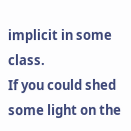implicit in some class.
If you could shed some light on the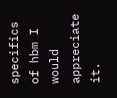specifics of hbm I would appreciate it.